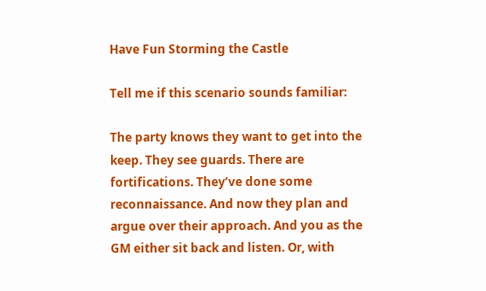Have Fun Storming the Castle

Tell me if this scenario sounds familiar:

The party knows they want to get into the keep. They see guards. There are fortifications. They’ve done some reconnaissance. And now they plan and argue over their approach. And you as the GM either sit back and listen. Or, with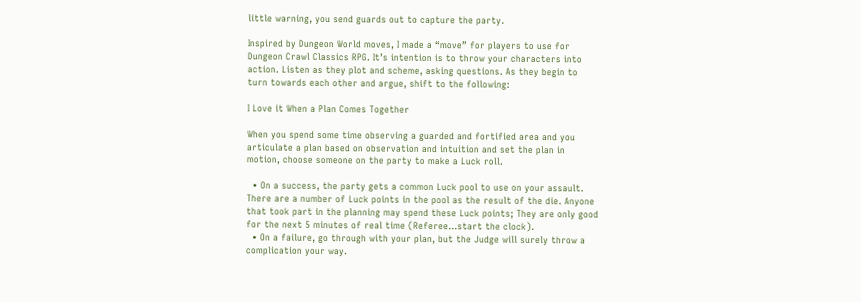little warning, you send guards out to capture the party.

Inspired by Dungeon World moves, I made a “move” for players to use for Dungeon Crawl Classics RPG. It’s intention is to throw your characters into action. Listen as they plot and scheme, asking questions. As they begin to turn towards each other and argue, shift to the following:

I Love it When a Plan Comes Together

When you spend some time observing a guarded and fortified area and you articulate a plan based on observation and intuition and set the plan in motion, choose someone on the party to make a Luck roll.

  • On a success, the party gets a common Luck pool to use on your assault. There are a number of Luck points in the pool as the result of the die. Anyone that took part in the planning may spend these Luck points; They are only good for the next 5 minutes of real time (Referee…start the clock).
  • On a failure, go through with your plan, but the Judge will surely throw a complication your way.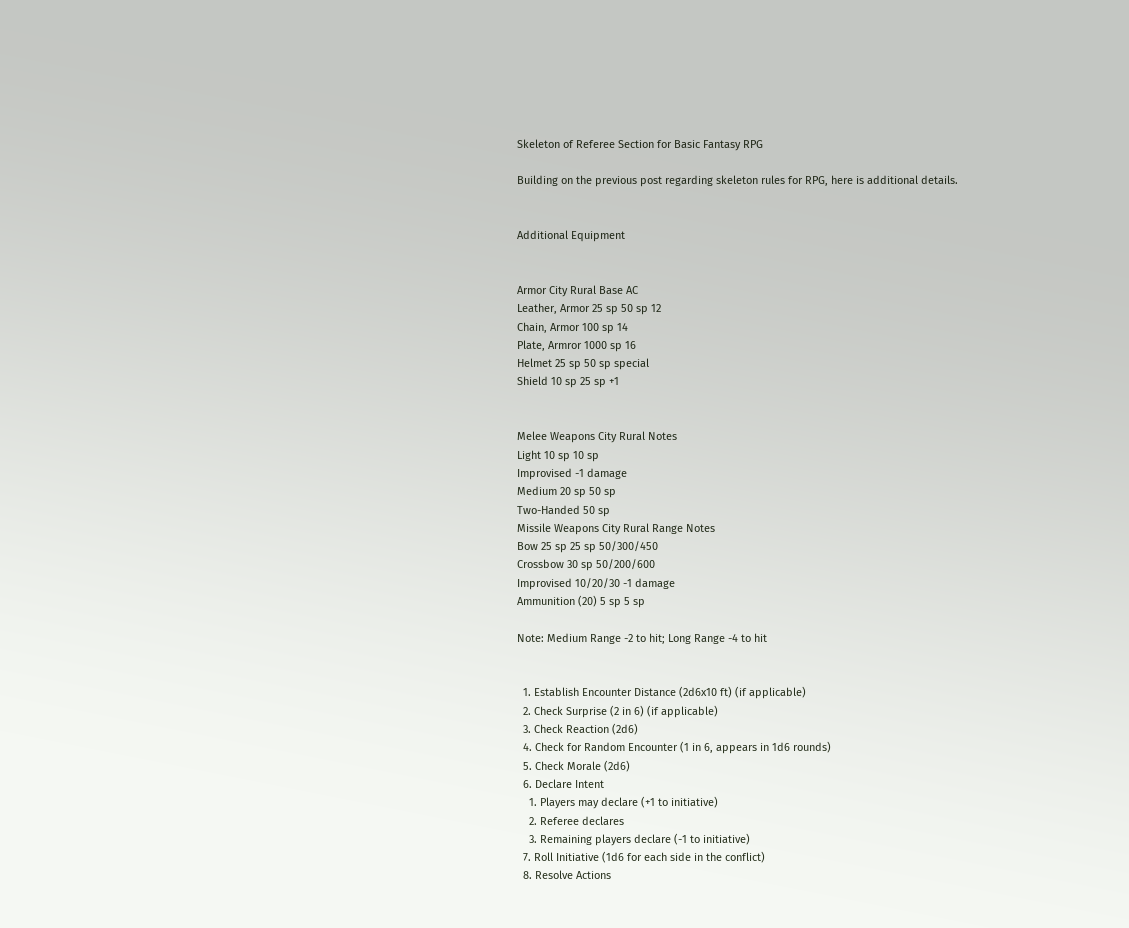Skeleton of Referee Section for Basic Fantasy RPG

Building on the previous post regarding skeleton rules for RPG, here is additional details.


Additional Equipment


Armor City Rural Base AC
Leather, Armor 25 sp 50 sp 12
Chain, Armor 100 sp 14
Plate, Armror 1000 sp 16
Helmet 25 sp 50 sp special
Shield 10 sp 25 sp +1


Melee Weapons City Rural Notes
Light 10 sp 10 sp
Improvised -1 damage
Medium 20 sp 50 sp
Two-Handed 50 sp
Missile Weapons City Rural Range Notes
Bow 25 sp 25 sp 50/300/450
Crossbow 30 sp 50/200/600
Improvised 10/20/30 -1 damage
Ammunition (20) 5 sp 5 sp

Note: Medium Range -2 to hit; Long Range -4 to hit


  1. Establish Encounter Distance (2d6x10 ft) (if applicable)
  2. Check Surprise (2 in 6) (if applicable)
  3. Check Reaction (2d6)
  4. Check for Random Encounter (1 in 6, appears in 1d6 rounds)
  5. Check Morale (2d6)
  6. Declare Intent
    1. Players may declare (+1 to initiative)
    2. Referee declares
    3. Remaining players declare (-1 to initiative)
  7. Roll Initiative (1d6 for each side in the conflict)
  8. Resolve Actions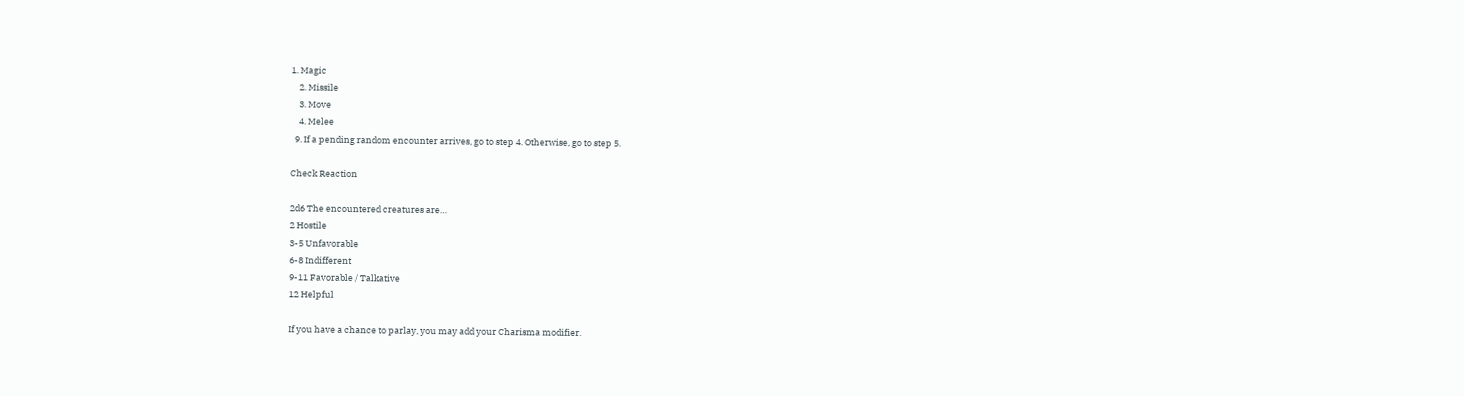1. Magic
    2. Missile
    3. Move
    4. Melee
  9. If a pending random encounter arrives, go to step 4. Otherwise, go to step 5.

Check Reaction

2d6 The encountered creatures are…
2 Hostile
3-5 Unfavorable
6-8 Indifferent
9-11 Favorable / Talkative
12 Helpful

If you have a chance to parlay, you may add your Charisma modifier.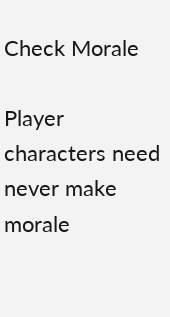Check Morale

Player characters need never make morale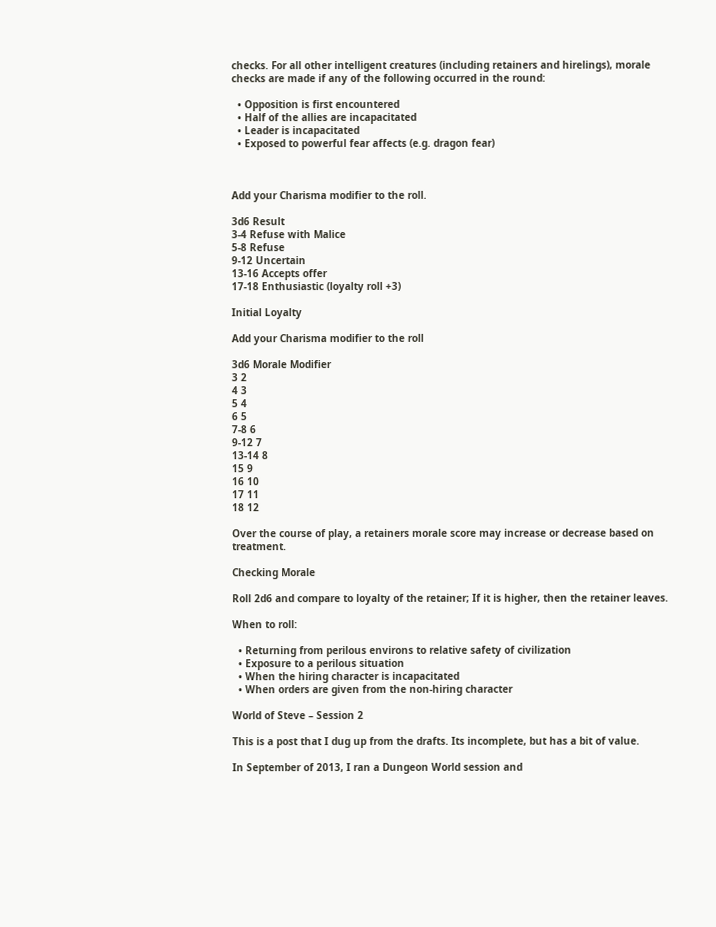checks. For all other intelligent creatures (including retainers and hirelings), morale checks are made if any of the following occurred in the round:

  • Opposition is first encountered
  • Half of the allies are incapacitated
  • Leader is incapacitated
  • Exposed to powerful fear affects (e.g. dragon fear)



Add your Charisma modifier to the roll.

3d6 Result
3-4 Refuse with Malice
5-8 Refuse
9-12 Uncertain
13-16 Accepts offer
17-18 Enthusiastic (loyalty roll +3)

Initial Loyalty

Add your Charisma modifier to the roll

3d6 Morale Modifier
3 2
4 3
5 4
6 5
7-8 6
9-12 7
13-14 8
15 9
16 10
17 11
18 12

Over the course of play, a retainers morale score may increase or decrease based on treatment.

Checking Morale

Roll 2d6 and compare to loyalty of the retainer; If it is higher, then the retainer leaves.

When to roll:

  • Returning from perilous environs to relative safety of civilization
  • Exposure to a perilous situation
  • When the hiring character is incapacitated
  • When orders are given from the non-hiring character

World of Steve – Session 2

This is a post that I dug up from the drafts. Its incomplete, but has a bit of value.

In September of 2013, I ran a Dungeon World session and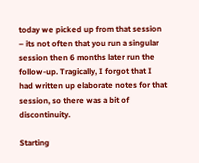today we picked up from that session – its not often that you run a singular session then 6 months later run the follow-up. Tragically, I forgot that I had written up elaborate notes for that session, so there was a bit of discontinuity.

Starting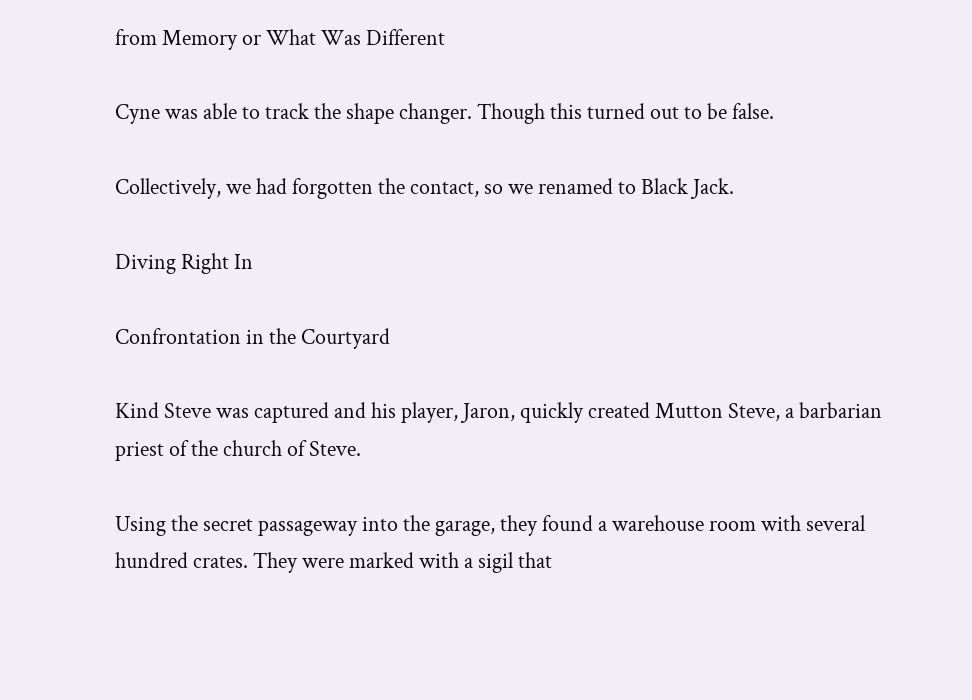from Memory or What Was Different

Cyne was able to track the shape changer. Though this turned out to be false.

Collectively, we had forgotten the contact, so we renamed to Black Jack.

Diving Right In

Confrontation in the Courtyard

Kind Steve was captured and his player, Jaron, quickly created Mutton Steve, a barbarian priest of the church of Steve.

Using the secret passageway into the garage, they found a warehouse room with several hundred crates. They were marked with a sigil that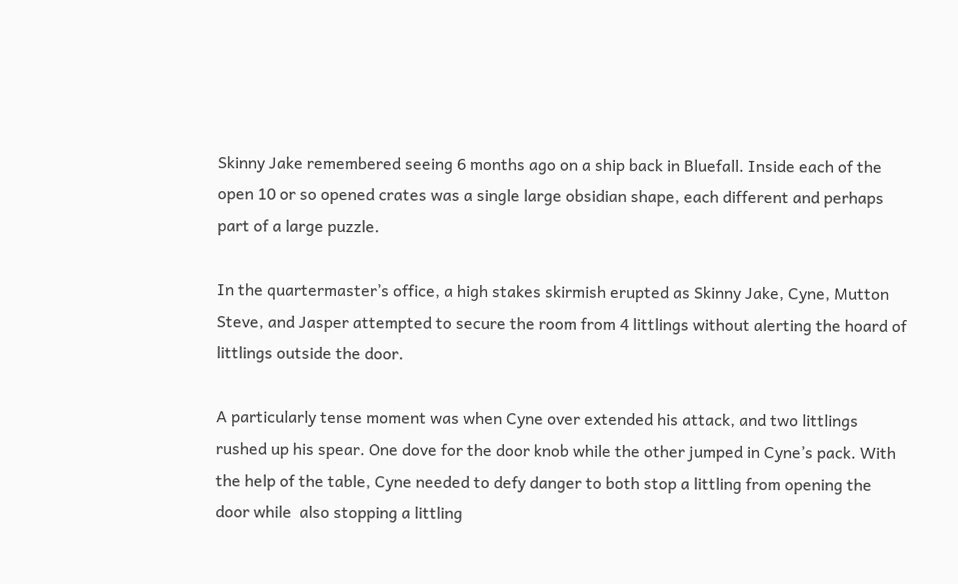Skinny Jake remembered seeing 6 months ago on a ship back in Bluefall. Inside each of the open 10 or so opened crates was a single large obsidian shape, each different and perhaps part of a large puzzle.

In the quartermaster’s office, a high stakes skirmish erupted as Skinny Jake, Cyne, Mutton Steve, and Jasper attempted to secure the room from 4 littlings without alerting the hoard of littlings outside the door.

A particularly tense moment was when Cyne over extended his attack, and two littlings rushed up his spear. One dove for the door knob while the other jumped in Cyne’s pack. With the help of the table, Cyne needed to defy danger to both stop a littling from opening the door while  also stopping a littling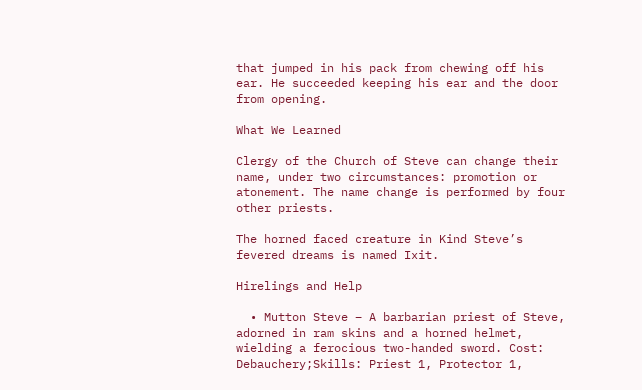that jumped in his pack from chewing off his ear. He succeeded keeping his ear and the door from opening.

What We Learned

Clergy of the Church of Steve can change their name, under two circumstances: promotion or atonement. The name change is performed by four other priests.

The horned faced creature in Kind Steve’s fevered dreams is named Ixit.

Hirelings and Help

  • Mutton Steve – A barbarian priest of Steve, adorned in ram skins and a horned helmet, wielding a ferocious two-handed sword. Cost: Debauchery;Skills: Priest 1, Protector 1,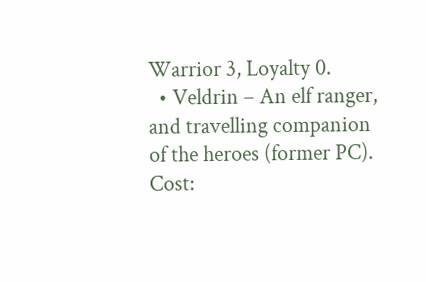Warrior 3, Loyalty 0.
  • Veldrin – An elf ranger, and travelling companion of the heroes (former PC). Cost: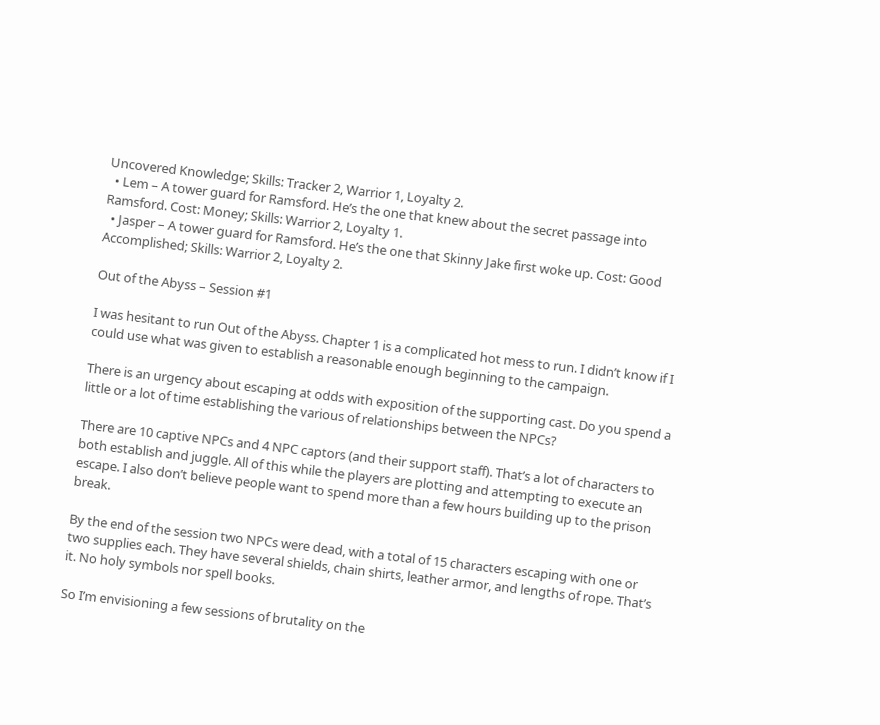Uncovered Knowledge; Skills: Tracker 2, Warrior 1, Loyalty 2.
  • Lem – A tower guard for Ramsford. He’s the one that knew about the secret passage into Ramsford. Cost: Money; Skills: Warrior 2, Loyalty 1.
  • Jasper – A tower guard for Ramsford. He’s the one that Skinny Jake first woke up. Cost: Good Accomplished; Skills: Warrior 2, Loyalty 2.

Out of the Abyss – Session #1

I was hesitant to run Out of the Abyss. Chapter 1 is a complicated hot mess to run. I didn’t know if I could use what was given to establish a reasonable enough beginning to the campaign.

There is an urgency about escaping at odds with exposition of the supporting cast. Do you spend a little or a lot of time establishing the various of relationships between the NPCs?

There are 10 captive NPCs and 4 NPC captors (and their support staff). That’s a lot of characters to both establish and juggle. All of this while the players are plotting and attempting to execute an escape. I also don’t believe people want to spend more than a few hours building up to the prison break.

By the end of the session two NPCs were dead, with a total of 15 characters escaping with one or two supplies each. They have several shields, chain shirts, leather armor, and lengths of rope. That’s it. No holy symbols nor spell books.

So I’m envisioning a few sessions of brutality on the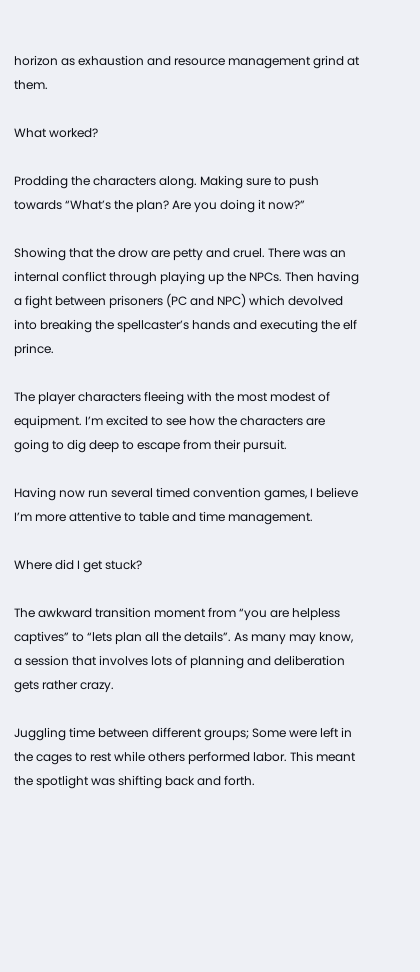horizon as exhaustion and resource management grind at them.

What worked?

Prodding the characters along. Making sure to push towards “What’s the plan? Are you doing it now?”

Showing that the drow are petty and cruel. There was an internal conflict through playing up the NPCs. Then having a fight between prisoners (PC and NPC) which devolved into breaking the spellcaster’s hands and executing the elf prince.

The player characters fleeing with the most modest of equipment. I’m excited to see how the characters are going to dig deep to escape from their pursuit.

Having now run several timed convention games, I believe I’m more attentive to table and time management.

Where did I get stuck?

The awkward transition moment from “you are helpless captives” to “lets plan all the details”. As many may know, a session that involves lots of planning and deliberation gets rather crazy.

Juggling time between different groups; Some were left in the cages to rest while others performed labor. This meant the spotlight was shifting back and forth.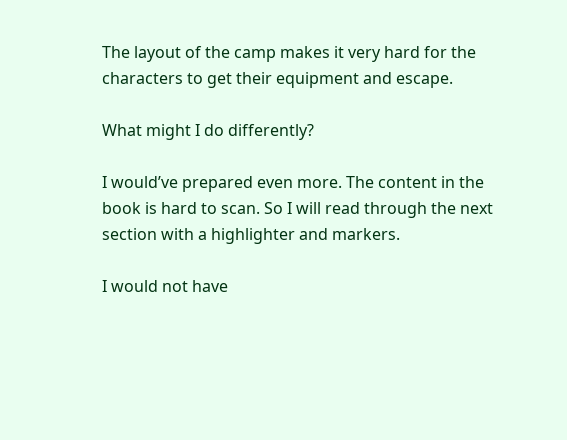The layout of the camp makes it very hard for the characters to get their equipment and escape.

What might I do differently?

I would’ve prepared even more. The content in the book is hard to scan. So I will read through the next section with a highlighter and markers.

I would not have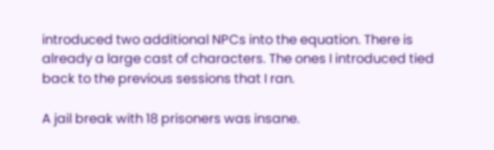introduced two additional NPCs into the equation. There is already a large cast of characters. The ones I introduced tied back to the previous sessions that I ran.

A jail break with 18 prisoners was insane.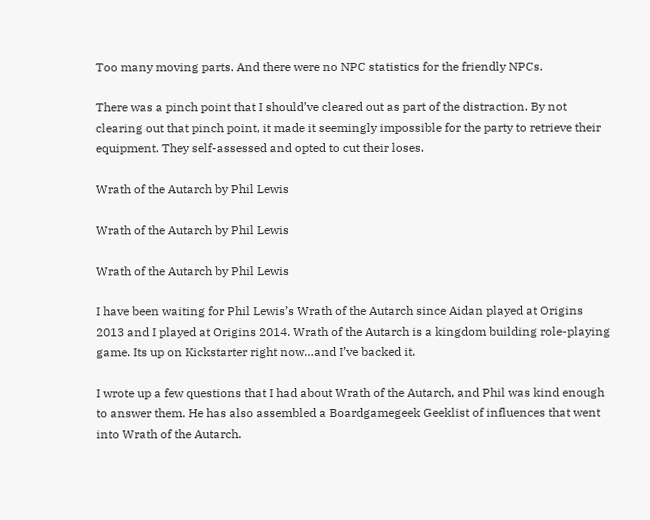Too many moving parts. And there were no NPC statistics for the friendly NPCs.

There was a pinch point that I should’ve cleared out as part of the distraction. By not clearing out that pinch point, it made it seemingly impossible for the party to retrieve their equipment. They self-assessed and opted to cut their loses.

Wrath of the Autarch by Phil Lewis

Wrath of the Autarch by Phil Lewis

Wrath of the Autarch by Phil Lewis

I have been waiting for Phil Lewis’s Wrath of the Autarch since Aidan played at Origins 2013 and I played at Origins 2014. Wrath of the Autarch is a kingdom building role-playing game. Its up on Kickstarter right now…and I’ve backed it.

I wrote up a few questions that I had about Wrath of the Autarch, and Phil was kind enough to answer them. He has also assembled a Boardgamegeek Geeklist of influences that went into Wrath of the Autarch.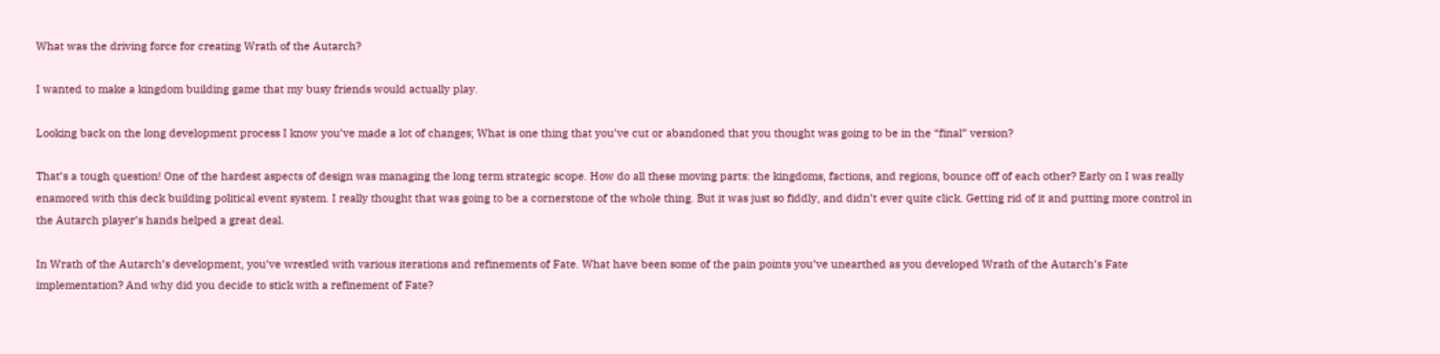What was the driving force for creating Wrath of the Autarch?

I wanted to make a kingdom building game that my busy friends would actually play.

Looking back on the long development process I know you’ve made a lot of changes; What is one thing that you’ve cut or abandoned that you thought was going to be in the “final” version?

That’s a tough question! One of the hardest aspects of design was managing the long term strategic scope. How do all these moving parts: the kingdoms, factions, and regions, bounce off of each other? Early on I was really enamored with this deck building political event system. I really thought that was going to be a cornerstone of the whole thing. But it was just so fiddly, and didn’t ever quite click. Getting rid of it and putting more control in the Autarch player’s hands helped a great deal.

In Wrath of the Autarch’s development, you’ve wrestled with various iterations and refinements of Fate. What have been some of the pain points you’ve unearthed as you developed Wrath of the Autarch’s Fate implementation? And why did you decide to stick with a refinement of Fate?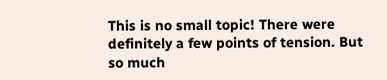This is no small topic! There were definitely a few points of tension. But so much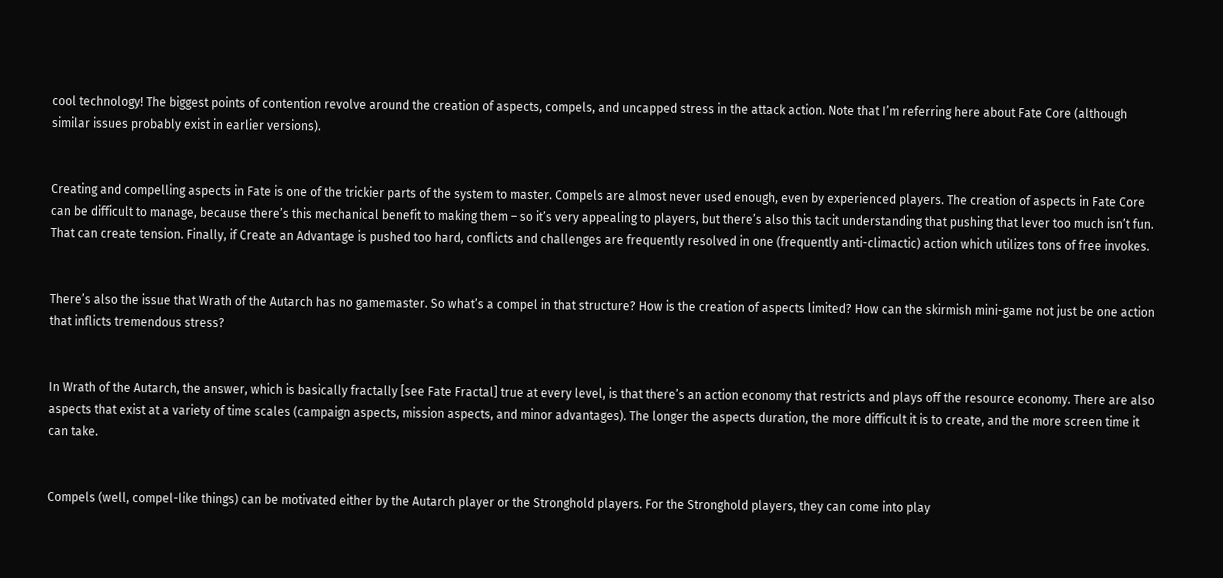cool technology! The biggest points of contention revolve around the creation of aspects, compels, and uncapped stress in the attack action. Note that I’m referring here about Fate Core (although similar issues probably exist in earlier versions).


Creating and compelling aspects in Fate is one of the trickier parts of the system to master. Compels are almost never used enough, even by experienced players. The creation of aspects in Fate Core can be difficult to manage, because there’s this mechanical benefit to making them – so it’s very appealing to players, but there’s also this tacit understanding that pushing that lever too much isn’t fun. That can create tension. Finally, if Create an Advantage is pushed too hard, conflicts and challenges are frequently resolved in one (frequently anti-climactic) action which utilizes tons of free invokes.


There’s also the issue that Wrath of the Autarch has no gamemaster. So what’s a compel in that structure? How is the creation of aspects limited? How can the skirmish mini-game not just be one action that inflicts tremendous stress?


In Wrath of the Autarch, the answer, which is basically fractally [see Fate Fractal] true at every level, is that there’s an action economy that restricts and plays off the resource economy. There are also aspects that exist at a variety of time scales (campaign aspects, mission aspects, and minor advantages). The longer the aspects duration, the more difficult it is to create, and the more screen time it can take.


Compels (well, compel-like things) can be motivated either by the Autarch player or the Stronghold players. For the Stronghold players, they can come into play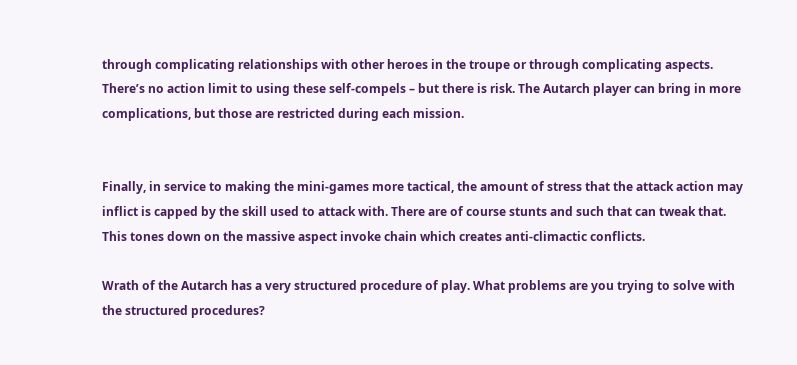through complicating relationships with other heroes in the troupe or through complicating aspects. There’s no action limit to using these self-compels – but there is risk. The Autarch player can bring in more complications, but those are restricted during each mission.


Finally, in service to making the mini-games more tactical, the amount of stress that the attack action may inflict is capped by the skill used to attack with. There are of course stunts and such that can tweak that. This tones down on the massive aspect invoke chain which creates anti-climactic conflicts.

Wrath of the Autarch has a very structured procedure of play. What problems are you trying to solve with the structured procedures?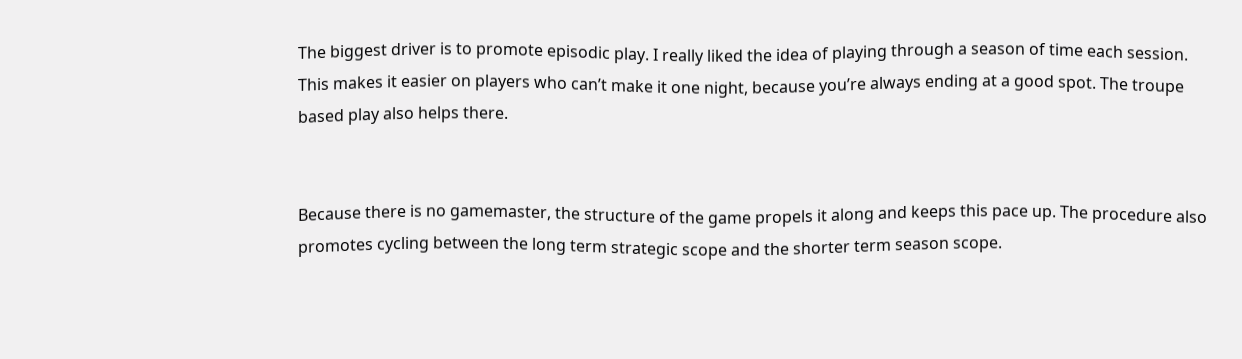The biggest driver is to promote episodic play. I really liked the idea of playing through a season of time each session. This makes it easier on players who can’t make it one night, because you’re always ending at a good spot. The troupe based play also helps there.


Because there is no gamemaster, the structure of the game propels it along and keeps this pace up. The procedure also promotes cycling between the long term strategic scope and the shorter term season scope.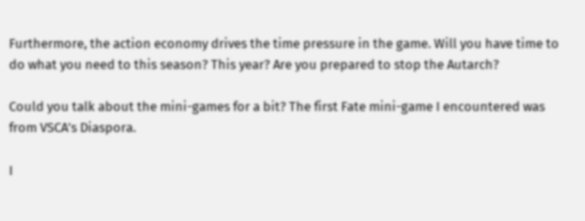Furthermore, the action economy drives the time pressure in the game. Will you have time to do what you need to this season? This year? Are you prepared to stop the Autarch?

Could you talk about the mini-games for a bit? The first Fate mini-game I encountered was from VSCA’s Diaspora.

I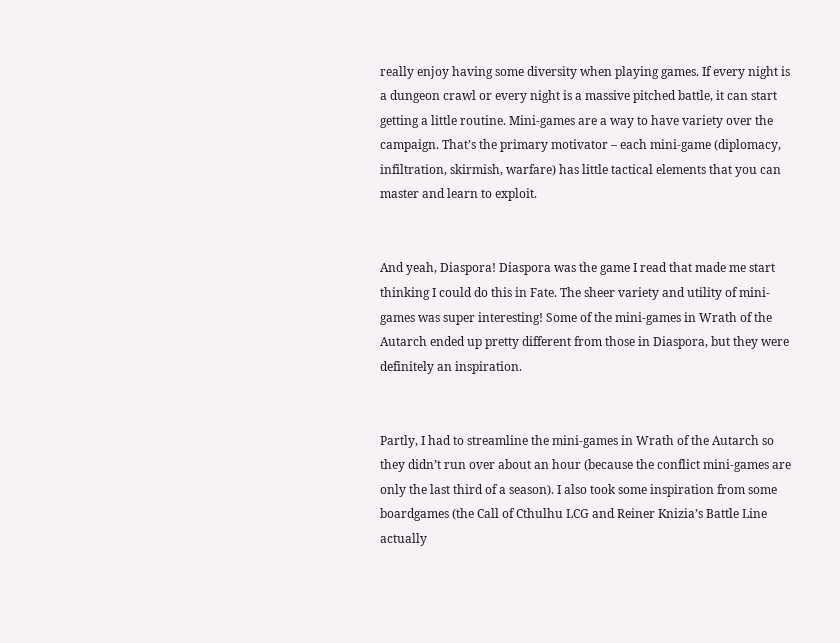really enjoy having some diversity when playing games. If every night is a dungeon crawl or every night is a massive pitched battle, it can start getting a little routine. Mini-games are a way to have variety over the campaign. That’s the primary motivator – each mini-game (diplomacy, infiltration, skirmish, warfare) has little tactical elements that you can master and learn to exploit.


And yeah, Diaspora! Diaspora was the game I read that made me start thinking I could do this in Fate. The sheer variety and utility of mini-games was super interesting! Some of the mini-games in Wrath of the Autarch ended up pretty different from those in Diaspora, but they were definitely an inspiration.


Partly, I had to streamline the mini-games in Wrath of the Autarch so they didn’t run over about an hour (because the conflict mini-games are only the last third of a season). I also took some inspiration from some boardgames (the Call of Cthulhu LCG and Reiner Knizia’s Battle Line actually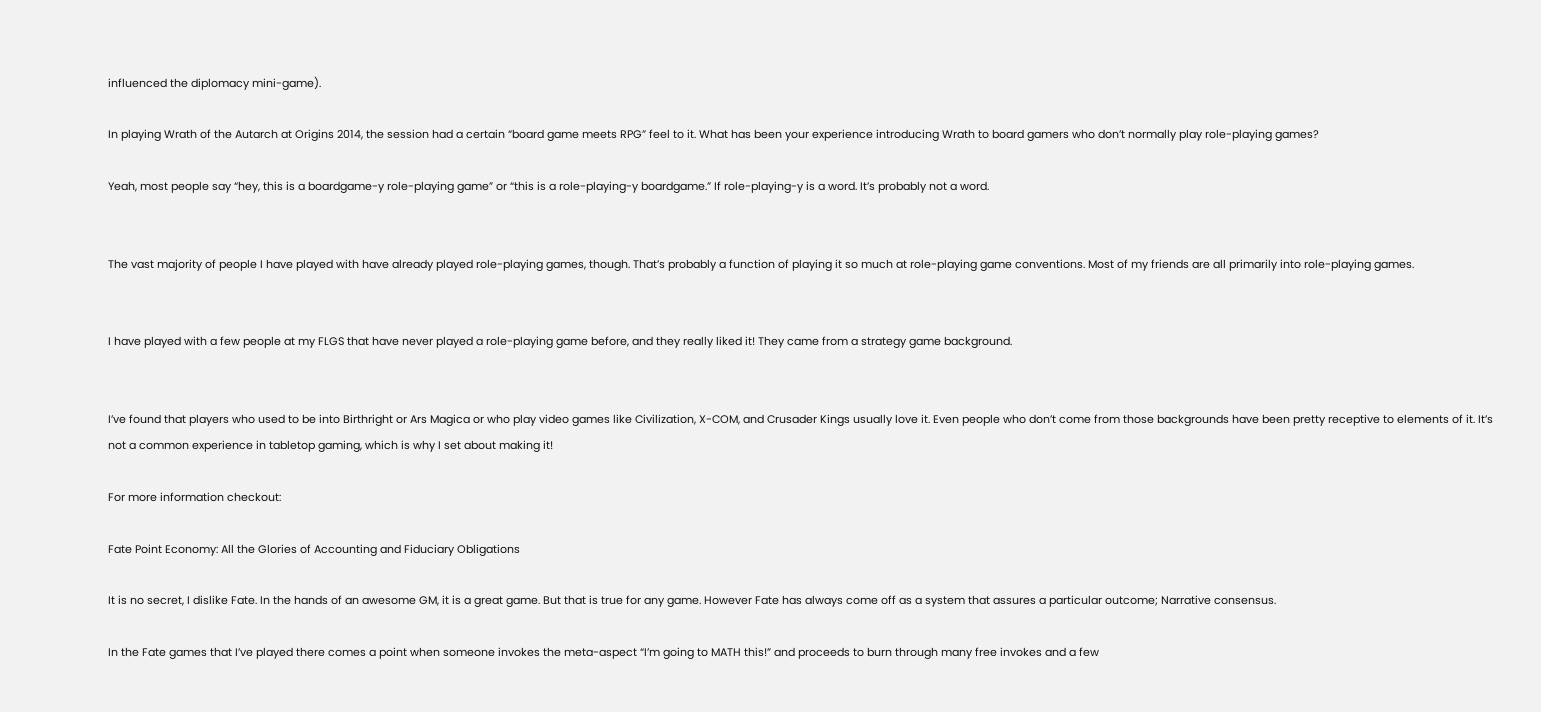influenced the diplomacy mini-game).

In playing Wrath of the Autarch at Origins 2014, the session had a certain “board game meets RPG” feel to it. What has been your experience introducing Wrath to board gamers who don’t normally play role-playing games?

Yeah, most people say “hey, this is a boardgame-y role-playing game” or “this is a role-playing-y boardgame.” If role-playing-y is a word. It’s probably not a word.


The vast majority of people I have played with have already played role-playing games, though. That’s probably a function of playing it so much at role-playing game conventions. Most of my friends are all primarily into role-playing games.


I have played with a few people at my FLGS that have never played a role-playing game before, and they really liked it! They came from a strategy game background.


I’ve found that players who used to be into Birthright or Ars Magica or who play video games like Civilization, X-COM, and Crusader Kings usually love it. Even people who don’t come from those backgrounds have been pretty receptive to elements of it. It’s not a common experience in tabletop gaming, which is why I set about making it!

For more information checkout:

Fate Point Economy: All the Glories of Accounting and Fiduciary Obligations

It is no secret, I dislike Fate. In the hands of an awesome GM, it is a great game. But that is true for any game. However Fate has always come off as a system that assures a particular outcome; Narrative consensus.

In the Fate games that I’ve played there comes a point when someone invokes the meta-aspect “I’m going to MATH this!” and proceeds to burn through many free invokes and a few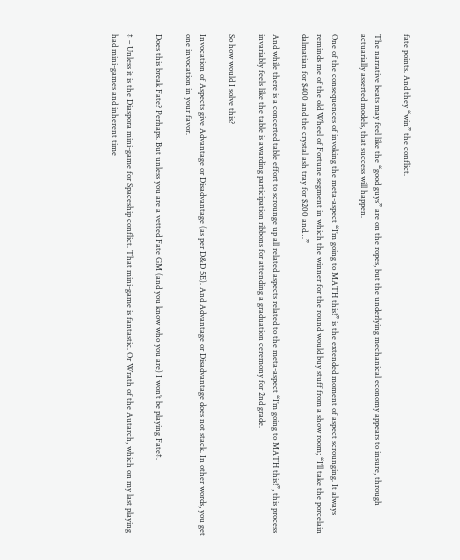fate points. And they “win” the conflict.

The narrative beats may feel like the “good guys” are on the ropes, but the underlying mechanical economy appears to insure, through actuarially asserted models, that success will happen.

One of the consequences of invoking the meta-aspect “I’m going to MATH this!” is the extended moment of aspect scrounging. It always reminds me of the old Wheel of Fortune segment in which the winner for the round would buy stuff from a show room; “I’ll take the porcelain dalmatian for $400 and the crystal ash tray for $200 and…”

And while there is a concerted table effort to scrounge up all related aspects related to the meta-aspect “I’m going to MATH this!”, this process invariably feels like the table is awarding participation ribbons for attending a graduation ceremony for 2nd grade.

So how would I solve this?

Invocation of Aspects give Advantage or Disadvantage (as per D&D 5E). And Advantage or Disadvantage does not stack. In other words, you get one invocation in your favor.

Does this break Fate? Perhaps. But unless you are a vetted Fate GM (and you know who you are) I won’t be playing Fate‡.

‡ – Unless it is the Diaspora mini-game for Spaceship conflict. That mini-game is fantastic. Or Wrath of the Autarch, which on my last playing had mini-games and inherent time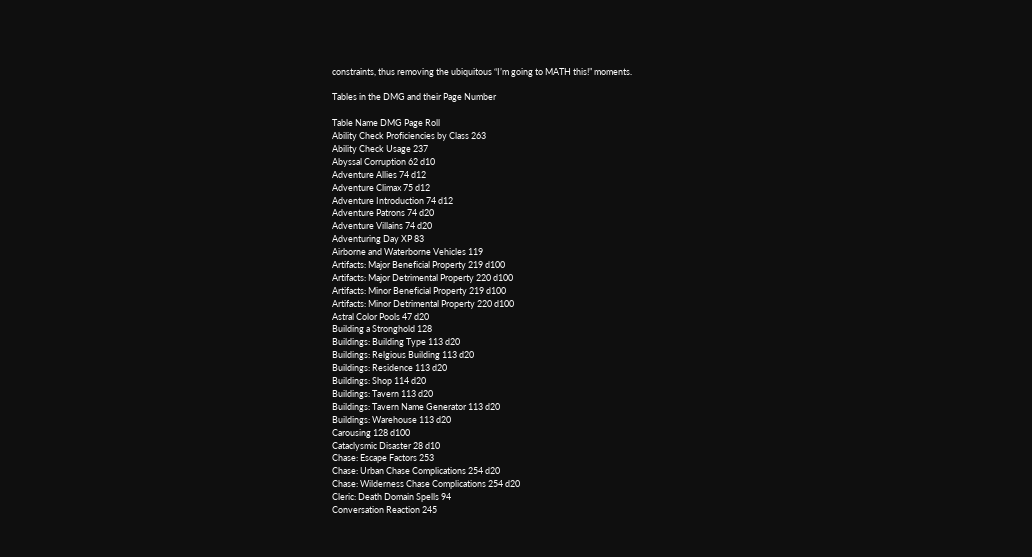constraints, thus removing the ubiquitous “I’m going to MATH this!” moments.

Tables in the DMG and their Page Number

Table Name DMG Page Roll
Ability Check Proficiencies by Class 263
Ability Check Usage 237
Abyssal Corruption 62 d10
Adventure Allies 74 d12
Adventure Climax 75 d12
Adventure Introduction 74 d12
Adventure Patrons 74 d20
Adventure Villains 74 d20
Adventuring Day XP 83
Airborne and Waterborne Vehicles 119
Artifacts: Major Beneficial Property 219 d100
Artifacts: Major Detrimental Property 220 d100
Artifacts: Minor Beneficial Property 219 d100
Artifacts: Minor Detrimental Property 220 d100
Astral Color Pools 47 d20
Building a Stronghold 128
Buildings: Building Type 113 d20
Buildings: Relgious Building 113 d20
Buildings: Residence 113 d20
Buildings: Shop 114 d20
Buildings: Tavern 113 d20
Buildings: Tavern Name Generator 113 d20
Buildings: Warehouse 113 d20
Carousing 128 d100
Cataclysmic Disaster 28 d10
Chase: Escape Factors 253
Chase: Urban Chase Complications 254 d20
Chase: Wilderness Chase Complications 254 d20
Cleric: Death Domain Spells 94
Conversation Reaction 245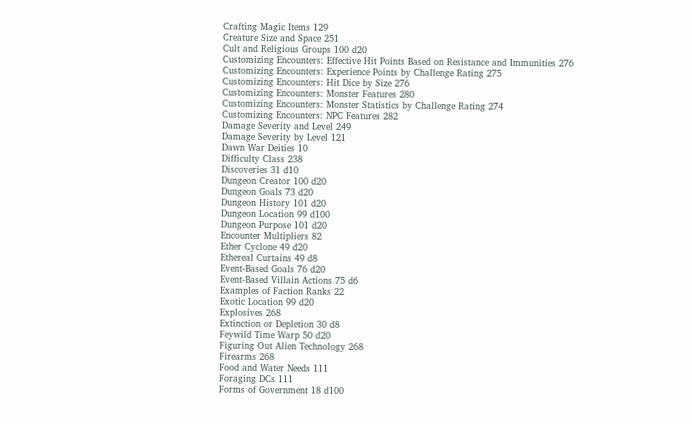Crafting Magic Items 129
Creature Size and Space 251
Cult and Religious Groups 100 d20
Customizing Encounters: Effective Hit Points Based on Resistance and Immunities 276
Customizing Encounters: Experience Points by Challenge Rating 275
Customizing Encounters: Hit Dice by Size 276
Customizing Encounters: Monster Features 280
Customizing Encounters: Monster Statistics by Challenge Rating 274
Customizing Encounters: NPC Features 282
Damage Severity and Level 249
Damage Severity by Level 121
Dawn War Deities 10
Difficulty Class 238
Discoveries 31 d10
Dungeon Creator 100 d20
Dungeon Goals 73 d20
Dungeon History 101 d20
Dungeon Location 99 d100
Dungeon Purpose 101 d20
Encounter Multipliers 82
Ether Cyclone 49 d20
Ethereal Curtains 49 d8
Event-Based Goals 76 d20
Event-Based Villain Actions 75 d6
Examples of Faction Ranks 22
Exotic Location 99 d20
Explosives 268
Extinction or Depletion 30 d8
Feywild Time Warp 50 d20
Figuring Out Alien Technology 268
Firearms 268
Food and Water Needs 111
Foraging DCs 111
Forms of Government 18 d100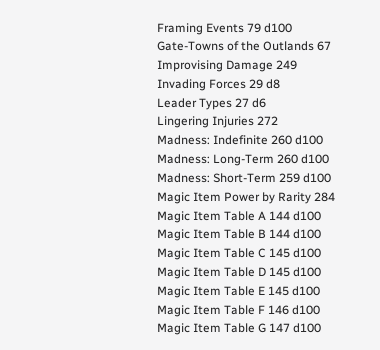Framing Events 79 d100
Gate-Towns of the Outlands 67
Improvising Damage 249
Invading Forces 29 d8
Leader Types 27 d6
Lingering Injuries 272
Madness: Indefinite 260 d100
Madness: Long-Term 260 d100
Madness: Short-Term 259 d100
Magic Item Power by Rarity 284
Magic Item Table A 144 d100
Magic Item Table B 144 d100
Magic Item Table C 145 d100
Magic Item Table D 145 d100
Magic Item Table E 145 d100
Magic Item Table F 146 d100
Magic Item Table G 147 d100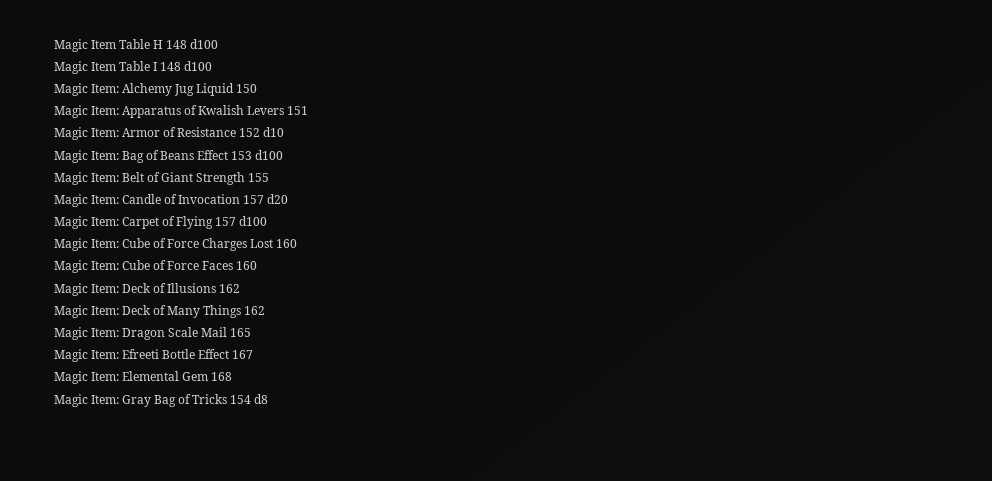Magic Item Table H 148 d100
Magic Item Table I 148 d100
Magic Item: Alchemy Jug Liquid 150
Magic Item: Apparatus of Kwalish Levers 151
Magic Item: Armor of Resistance 152 d10
Magic Item: Bag of Beans Effect 153 d100
Magic Item: Belt of Giant Strength 155
Magic Item: Candle of Invocation 157 d20
Magic Item: Carpet of Flying 157 d100
Magic Item: Cube of Force Charges Lost 160
Magic Item: Cube of Force Faces 160
Magic Item: Deck of Illusions 162
Magic Item: Deck of Many Things 162
Magic Item: Dragon Scale Mail 165
Magic Item: Efreeti Bottle Effect 167
Magic Item: Elemental Gem 168
Magic Item: Gray Bag of Tricks 154 d8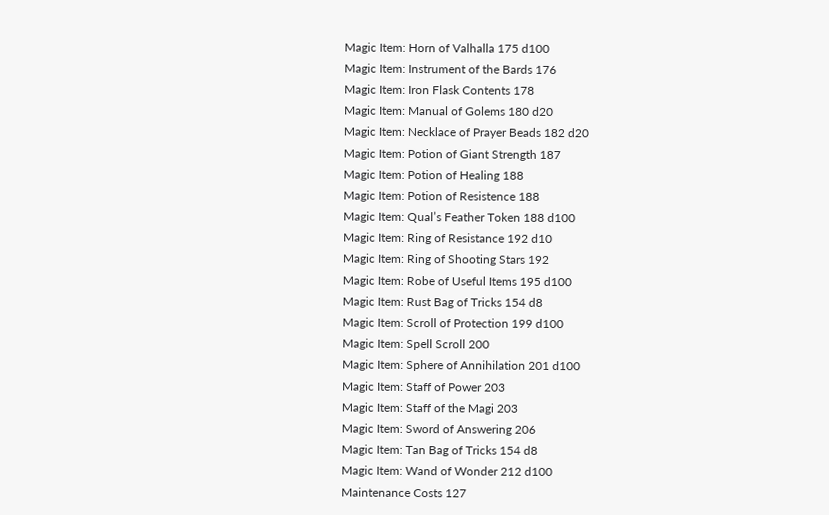Magic Item: Horn of Valhalla 175 d100
Magic Item: Instrument of the Bards 176
Magic Item: Iron Flask Contents 178
Magic Item: Manual of Golems 180 d20
Magic Item: Necklace of Prayer Beads 182 d20
Magic Item: Potion of Giant Strength 187
Magic Item: Potion of Healing 188
Magic Item: Potion of Resistence 188
Magic Item: Qual’s Feather Token 188 d100
Magic Item: Ring of Resistance 192 d10
Magic Item: Ring of Shooting Stars 192
Magic Item: Robe of Useful Items 195 d100
Magic Item: Rust Bag of Tricks 154 d8
Magic Item: Scroll of Protection 199 d100
Magic Item: Spell Scroll 200
Magic Item: Sphere of Annihilation 201 d100
Magic Item: Staff of Power 203
Magic Item: Staff of the Magi 203
Magic Item: Sword of Answering 206
Magic Item: Tan Bag of Tricks 154 d8
Magic Item: Wand of Wonder 212 d100
Maintenance Costs 127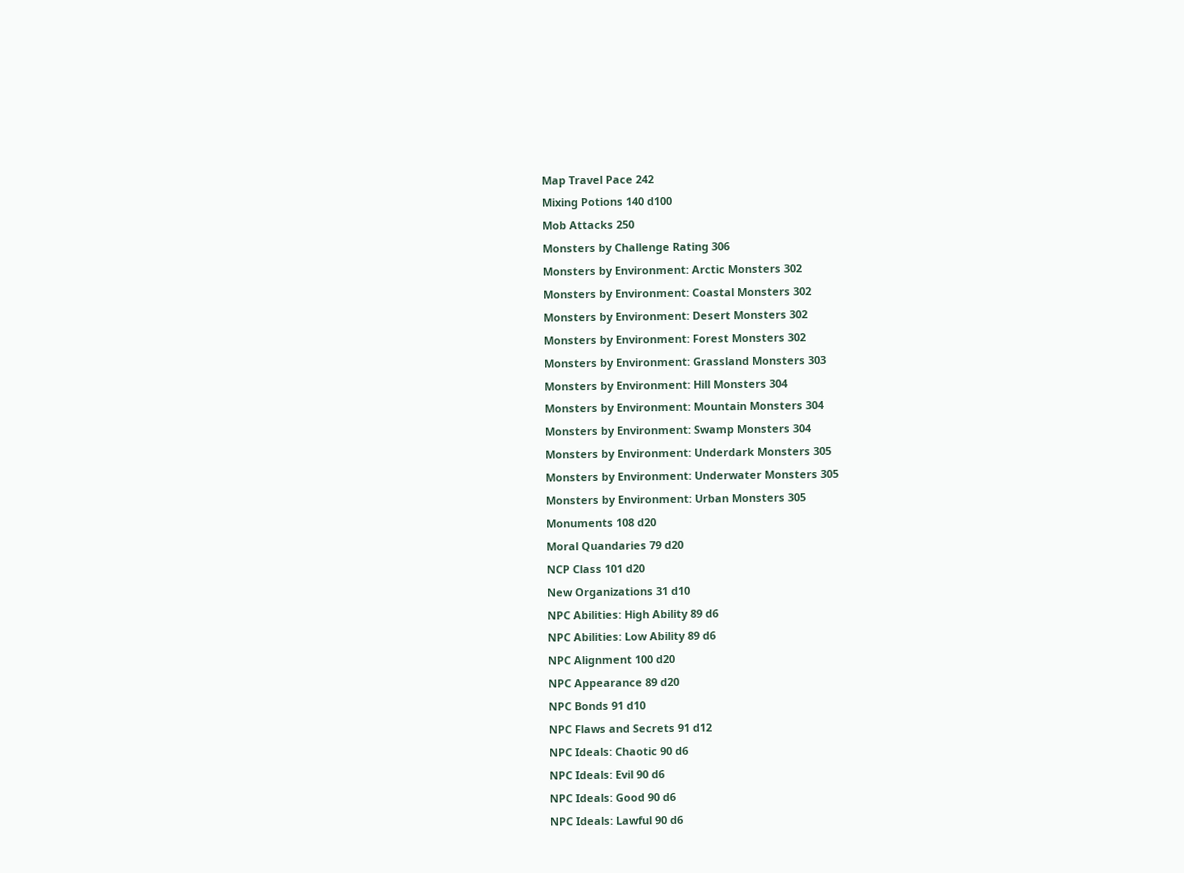Map Travel Pace 242
Mixing Potions 140 d100
Mob Attacks 250
Monsters by Challenge Rating 306
Monsters by Environment: Arctic Monsters 302
Monsters by Environment: Coastal Monsters 302
Monsters by Environment: Desert Monsters 302
Monsters by Environment: Forest Monsters 302
Monsters by Environment: Grassland Monsters 303
Monsters by Environment: Hill Monsters 304
Monsters by Environment: Mountain Monsters 304
Monsters by Environment: Swamp Monsters 304
Monsters by Environment: Underdark Monsters 305
Monsters by Environment: Underwater Monsters 305
Monsters by Environment: Urban Monsters 305
Monuments 108 d20
Moral Quandaries 79 d20
NCP Class 101 d20
New Organizations 31 d10
NPC Abilities: High Ability 89 d6
NPC Abilities: Low Ability 89 d6
NPC Alignment 100 d20
NPC Appearance 89 d20
NPC Bonds 91 d10
NPC Flaws and Secrets 91 d12
NPC Ideals: Chaotic 90 d6
NPC Ideals: Evil 90 d6
NPC Ideals: Good 90 d6
NPC Ideals: Lawful 90 d6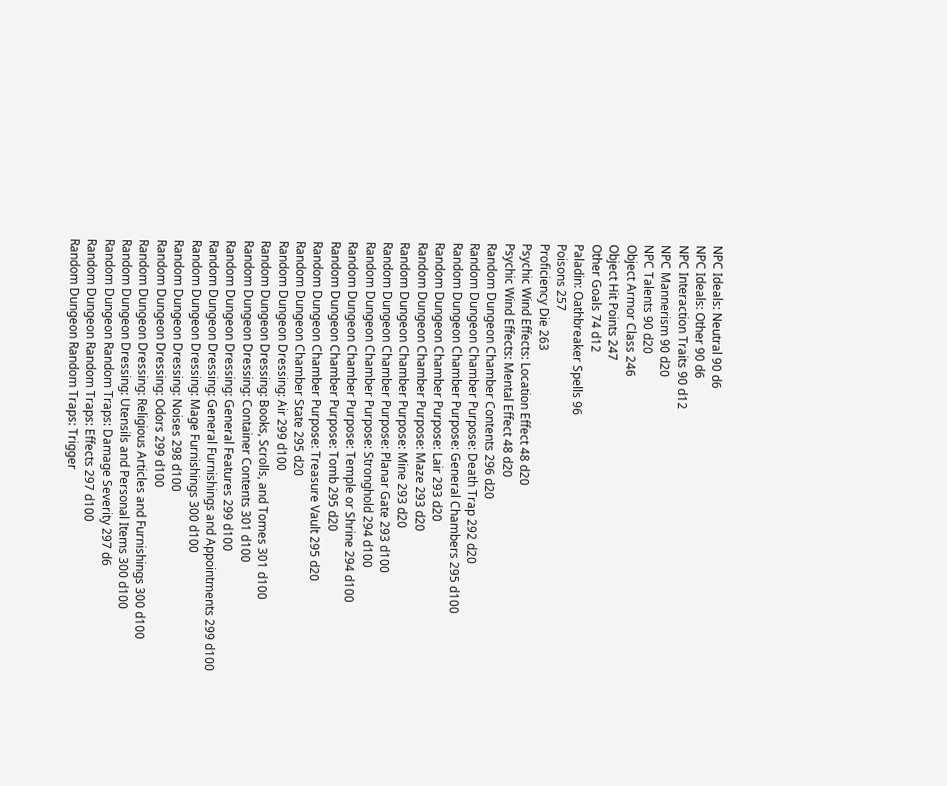NPC Ideals: Neutral 90 d6
NPC Ideals: Other 90 d6
NPC Interaction Traits 90 d12
NPC Mannerism 90 d20
NPC Talents 90 d20
Object Armor Class 246
Object Hit Points 247
Other Goals 74 d12
Paladin: Oathbreaker Spells 96
Poisons 257
Proficiency Die 263
Psychic Wind Effects: Location Effect 48 d20
Psychic Wind Effects: Mental Effect 48 d20
Random Dungeon Chamber Contents 296 d20
Random Dungeon Chamber Purpose: Death Trap 292 d20
Random Dungeon Chamber Purpose: General Chambers 295 d100
Random Dungeon Chamber Purpose: Lair 293 d20
Random Dungeon Chamber Purpose: Maze 293 d20
Random Dungeon Chamber Purpose: Mine 293 d20
Random Dungeon Chamber Purpose: Planar Gate 293 d100
Random Dungeon Chamber Purpose: Stronghold 294 d100
Random Dungeon Chamber Purpose: Temple or Shrine 294 d100
Random Dungeon Chamber Purpose: Tomb 295 d20
Random Dungeon Chamber Purpose: Treasure Vault 295 d20
Random Dungeon Chamber State 295 d20
Random Dungeon Dressing: Air 299 d100
Random Dungeon Dressing: Books, Scrolls, and Tomes 301 d100
Random Dungeon Dressing: Container Contents 301 d100
Random Dungeon Dressing: General Features 299 d100
Random Dungeon Dressing: General Furnishings and Appointments 299 d100
Random Dungeon Dressing: Mage Furnishings 300 d100
Random Dungeon Dressing: Noises 298 d100
Random Dungeon Dressing: Odors 299 d100
Random Dungeon Dressing: Religious Articles and Furnishings 300 d100
Random Dungeon Dressing: Utensils and Personal Items 300 d100
Random Dungeon Random Traps: Damage Severity 297 d6
Random Dungeon Random Traps: Effects 297 d100
Random Dungeon Random Traps: Trigger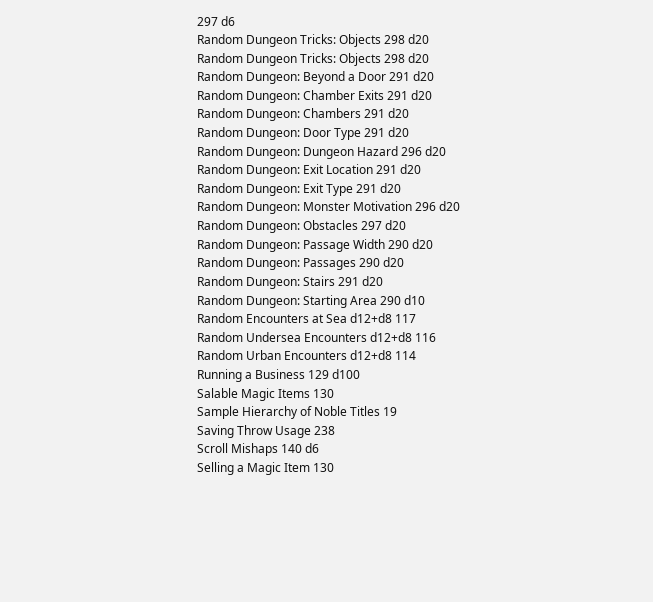297 d6
Random Dungeon Tricks: Objects 298 d20
Random Dungeon Tricks: Objects 298 d20
Random Dungeon: Beyond a Door 291 d20
Random Dungeon: Chamber Exits 291 d20
Random Dungeon: Chambers 291 d20
Random Dungeon: Door Type 291 d20
Random Dungeon: Dungeon Hazard 296 d20
Random Dungeon: Exit Location 291 d20
Random Dungeon: Exit Type 291 d20
Random Dungeon: Monster Motivation 296 d20
Random Dungeon: Obstacles 297 d20
Random Dungeon: Passage Width 290 d20
Random Dungeon: Passages 290 d20
Random Dungeon: Stairs 291 d20
Random Dungeon: Starting Area 290 d10
Random Encounters at Sea d12+d8 117
Random Undersea Encounters d12+d8 116
Random Urban Encounters d12+d8 114
Running a Business 129 d100
Salable Magic Items 130
Sample Hierarchy of Noble Titles 19
Saving Throw Usage 238
Scroll Mishaps 140 d6
Selling a Magic Item 130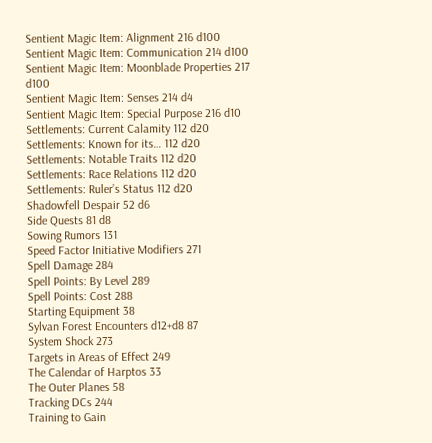Sentient Magic Item: Alignment 216 d100
Sentient Magic Item: Communication 214 d100
Sentient Magic Item: Moonblade Properties 217 d100
Sentient Magic Item: Senses 214 d4
Sentient Magic Item: Special Purpose 216 d10
Settlements: Current Calamity 112 d20
Settlements: Known for its… 112 d20
Settlements: Notable Traits 112 d20
Settlements: Race Relations 112 d20
Settlements: Ruler’s Status 112 d20
Shadowfell Despair 52 d6
Side Quests 81 d8
Sowing Rumors 131
Speed Factor Initiative Modifiers 271
Spell Damage 284
Spell Points: By Level 289
Spell Points: Cost 288
Starting Equipment 38
Sylvan Forest Encounters d12+d8 87
System Shock 273
Targets in Areas of Effect 249
The Calendar of Harptos 33
The Outer Planes 58
Tracking DCs 244
Training to Gain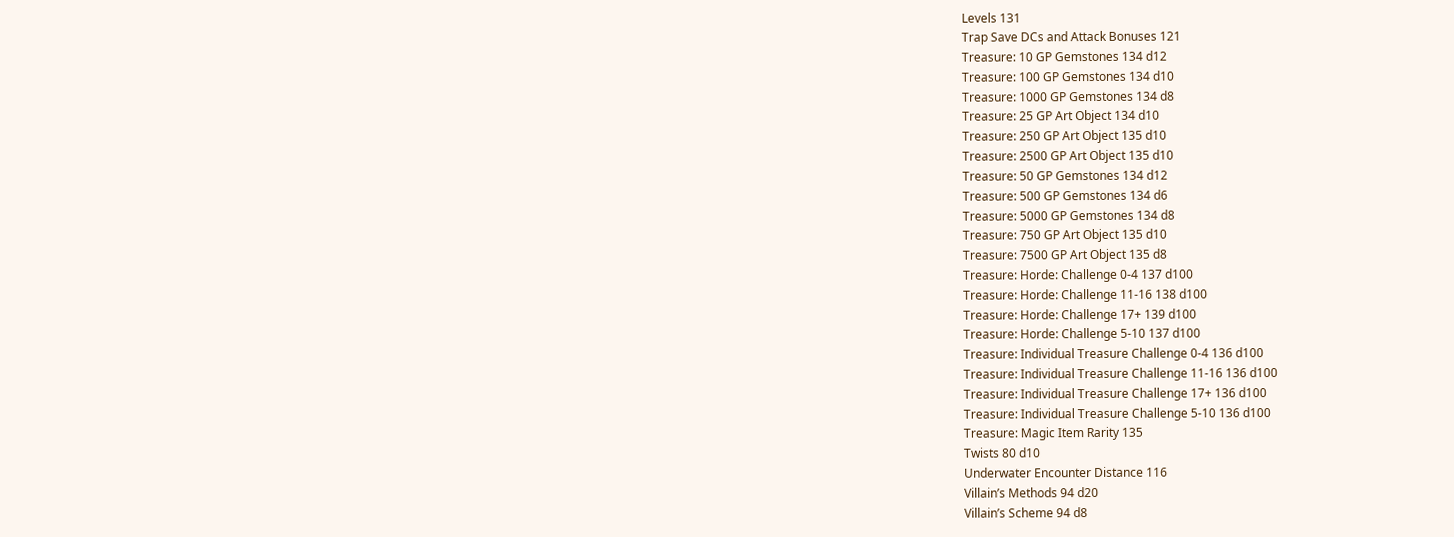Levels 131
Trap Save DCs and Attack Bonuses 121
Treasure: 10 GP Gemstones 134 d12
Treasure: 100 GP Gemstones 134 d10
Treasure: 1000 GP Gemstones 134 d8
Treasure: 25 GP Art Object 134 d10
Treasure: 250 GP Art Object 135 d10
Treasure: 2500 GP Art Object 135 d10
Treasure: 50 GP Gemstones 134 d12
Treasure: 500 GP Gemstones 134 d6
Treasure: 5000 GP Gemstones 134 d8
Treasure: 750 GP Art Object 135 d10
Treasure: 7500 GP Art Object 135 d8
Treasure: Horde: Challenge 0-4 137 d100
Treasure: Horde: Challenge 11-16 138 d100
Treasure: Horde: Challenge 17+ 139 d100
Treasure: Horde: Challenge 5-10 137 d100
Treasure: Individual Treasure Challenge 0-4 136 d100
Treasure: Individual Treasure Challenge 11-16 136 d100
Treasure: Individual Treasure Challenge 17+ 136 d100
Treasure: Individual Treasure Challenge 5-10 136 d100
Treasure: Magic Item Rarity 135
Twists 80 d10
Underwater Encounter Distance 116
Villain’s Methods 94 d20
Villain’s Scheme 94 d8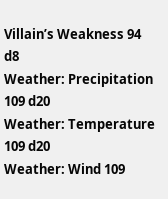Villain’s Weakness 94 d8
Weather: Precipitation 109 d20
Weather: Temperature 109 d20
Weather: Wind 109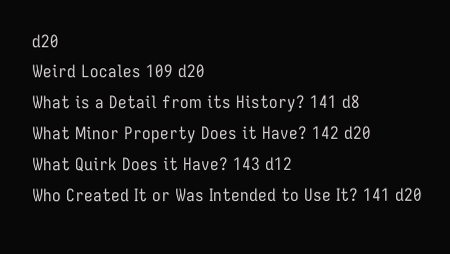d20
Weird Locales 109 d20
What is a Detail from its History? 141 d8
What Minor Property Does it Have? 142 d20
What Quirk Does it Have? 143 d12
Who Created It or Was Intended to Use It? 141 d20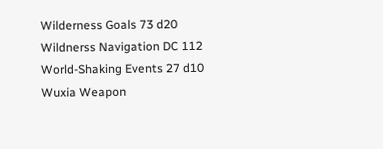Wilderness Goals 73 d20
Wildnerss Navigation DC 112
World-Shaking Events 27 d10
Wuxia Weapon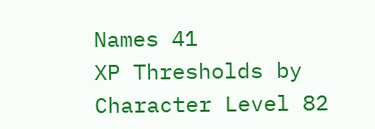Names 41
XP Thresholds by Character Level 82